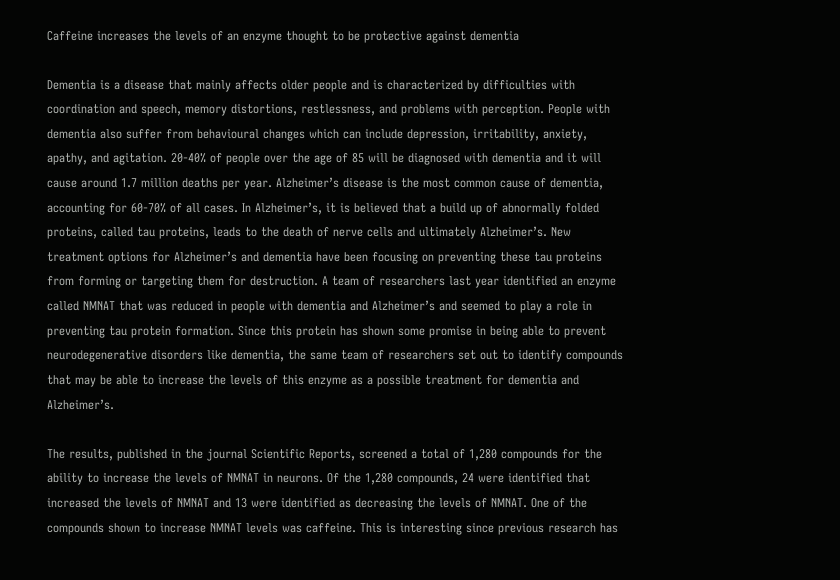Caffeine increases the levels of an enzyme thought to be protective against dementia

Dementia is a disease that mainly affects older people and is characterized by difficulties with coordination and speech, memory distortions, restlessness, and problems with perception. People with dementia also suffer from behavioural changes which can include depression, irritability, anxiety, apathy, and agitation. 20-40% of people over the age of 85 will be diagnosed with dementia and it will cause around 1.7 million deaths per year. Alzheimer’s disease is the most common cause of dementia, accounting for 60-70% of all cases. In Alzheimer’s, it is believed that a build up of abnormally folded proteins, called tau proteins, leads to the death of nerve cells and ultimately Alzheimer’s. New treatment options for Alzheimer’s and dementia have been focusing on preventing these tau proteins from forming or targeting them for destruction. A team of researchers last year identified an enzyme called NMNAT that was reduced in people with dementia and Alzheimer’s and seemed to play a role in preventing tau protein formation. Since this protein has shown some promise in being able to prevent neurodegenerative disorders like dementia, the same team of researchers set out to identify compounds that may be able to increase the levels of this enzyme as a possible treatment for dementia and Alzheimer’s.

The results, published in the journal Scientific Reports, screened a total of 1,280 compounds for the ability to increase the levels of NMNAT in neurons. Of the 1,280 compounds, 24 were identified that increased the levels of NMNAT and 13 were identified as decreasing the levels of NMNAT. One of the compounds shown to increase NMNAT levels was caffeine. This is interesting since previous research has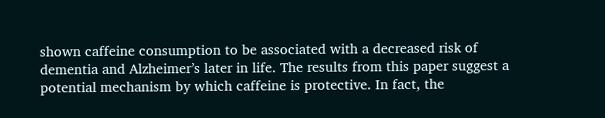shown caffeine consumption to be associated with a decreased risk of dementia and Alzheimer’s later in life. The results from this paper suggest a potential mechanism by which caffeine is protective. In fact, the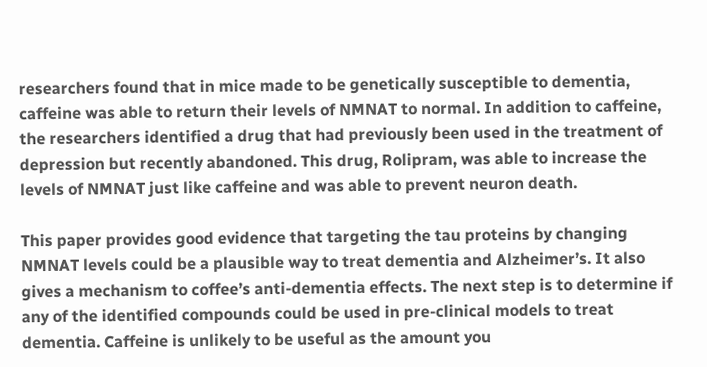researchers found that in mice made to be genetically susceptible to dementia, caffeine was able to return their levels of NMNAT to normal. In addition to caffeine, the researchers identified a drug that had previously been used in the treatment of depression but recently abandoned. This drug, Rolipram, was able to increase the levels of NMNAT just like caffeine and was able to prevent neuron death.

This paper provides good evidence that targeting the tau proteins by changing NMNAT levels could be a plausible way to treat dementia and Alzheimer’s. It also gives a mechanism to coffee’s anti-dementia effects. The next step is to determine if any of the identified compounds could be used in pre-clinical models to treat dementia. Caffeine is unlikely to be useful as the amount you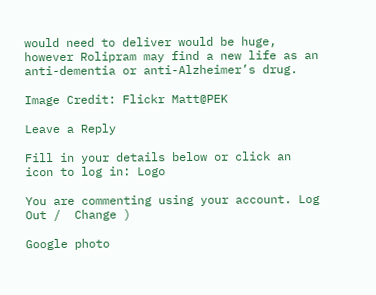would need to deliver would be huge, however Rolipram may find a new life as an anti-dementia or anti-Alzheimer’s drug.

Image Credit: Flickr Matt@PEK

Leave a Reply

Fill in your details below or click an icon to log in: Logo

You are commenting using your account. Log Out /  Change )

Google photo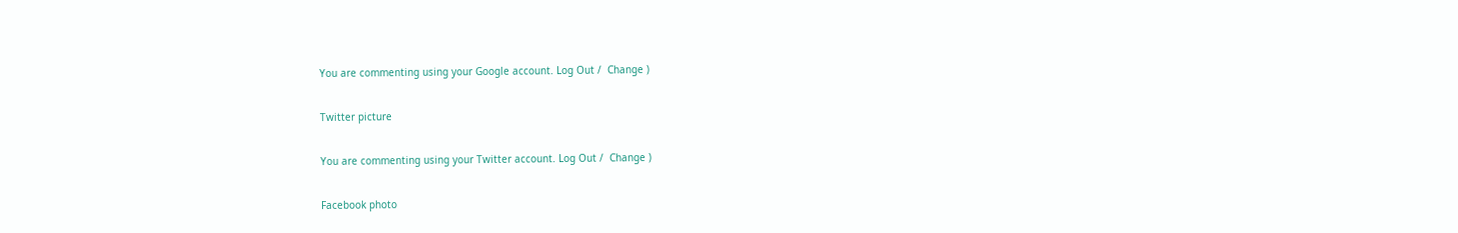You are commenting using your Google account. Log Out /  Change )

Twitter picture

You are commenting using your Twitter account. Log Out /  Change )

Facebook photo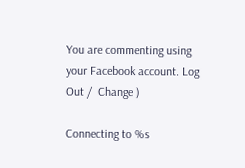You are commenting using your Facebook account. Log Out /  Change )

Connecting to %s